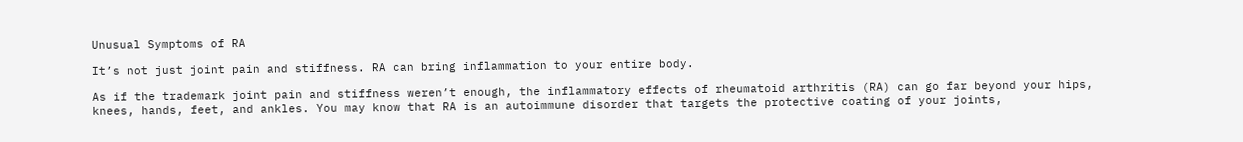Unusual Symptoms of RA

It’s not just joint pain and stiffness. RA can bring inflammation to your entire body.

As if the trademark joint pain and stiffness weren’t enough, the inflammatory effects of rheumatoid arthritis (RA) can go far beyond your hips, knees, hands, feet, and ankles. You may know that RA is an autoimmune disorder that targets the protective coating of your joints,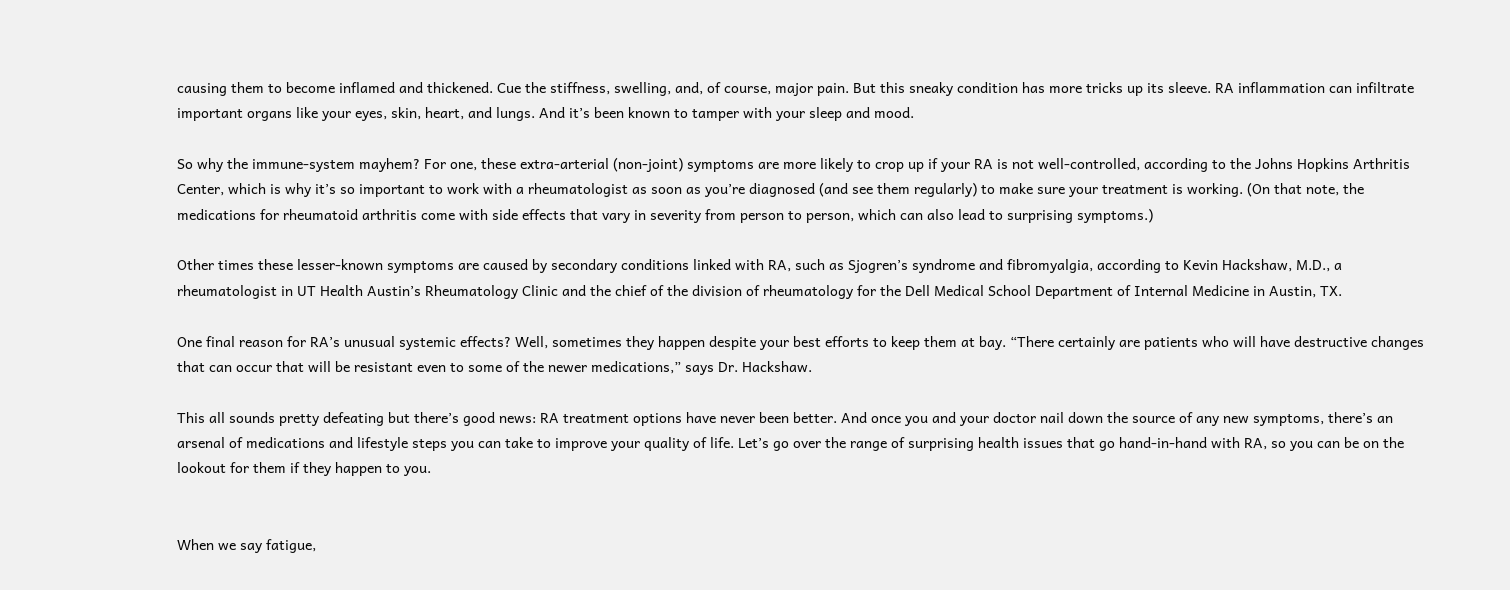causing them to become inflamed and thickened. Cue the stiffness, swelling, and, of course, major pain. But this sneaky condition has more tricks up its sleeve. RA inflammation can infiltrate important organs like your eyes, skin, heart, and lungs. And it’s been known to tamper with your sleep and mood.

So why the immune-system mayhem? For one, these extra-arterial (non-joint) symptoms are more likely to crop up if your RA is not well-controlled, according to the Johns Hopkins Arthritis Center, which is why it’s so important to work with a rheumatologist as soon as you’re diagnosed (and see them regularly) to make sure your treatment is working. (On that note, the medications for rheumatoid arthritis come with side effects that vary in severity from person to person, which can also lead to surprising symptoms.)

Other times these lesser-known symptoms are caused by secondary conditions linked with RA, such as Sjogren’s syndrome and fibromyalgia, according to Kevin Hackshaw, M.D., a rheumatologist in UT Health Austin’s Rheumatology Clinic and the chief of the division of rheumatology for the Dell Medical School Department of Internal Medicine in Austin, TX.

One final reason for RA’s unusual systemic effects? Well, sometimes they happen despite your best efforts to keep them at bay. “There certainly are patients who will have destructive changes that can occur that will be resistant even to some of the newer medications,” says Dr. Hackshaw.

This all sounds pretty defeating but there’s good news: RA treatment options have never been better. And once you and your doctor nail down the source of any new symptoms, there’s an arsenal of medications and lifestyle steps you can take to improve your quality of life. Let’s go over the range of surprising health issues that go hand-in-hand with RA, so you can be on the lookout for them if they happen to you.


When we say fatigue,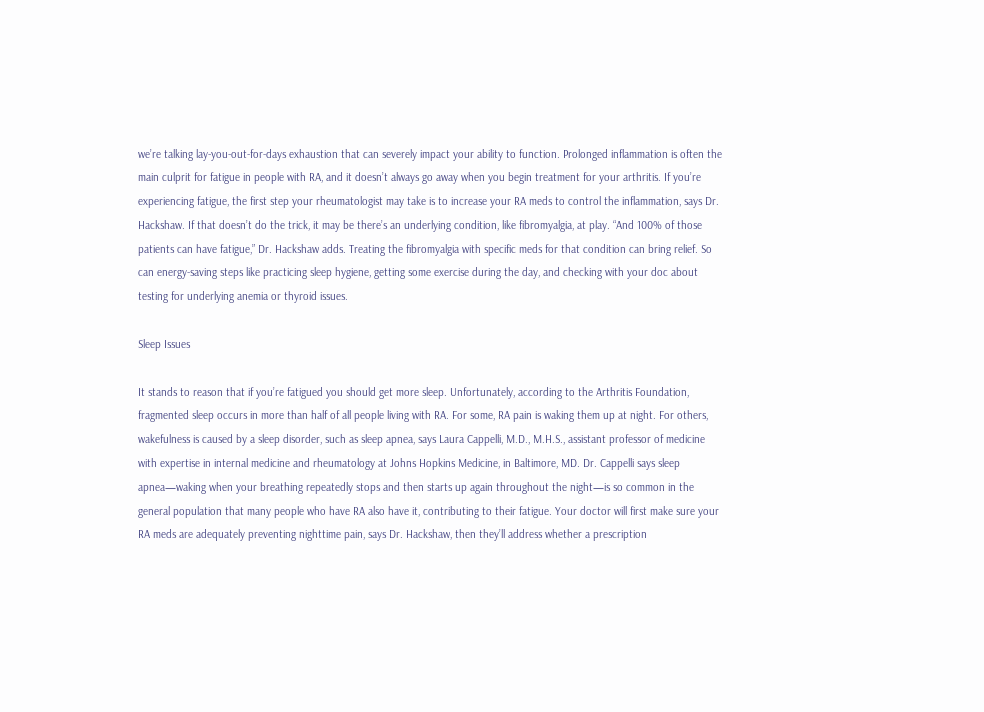we’re talking lay-you-out-for-days exhaustion that can severely impact your ability to function. Prolonged inflammation is often the main culprit for fatigue in people with RA, and it doesn’t always go away when you begin treatment for your arthritis. If you’re experiencing fatigue, the first step your rheumatologist may take is to increase your RA meds to control the inflammation, says Dr. Hackshaw. If that doesn’t do the trick, it may be there’s an underlying condition, like fibromyalgia, at play. “And 100% of those patients can have fatigue,” Dr. Hackshaw adds. Treating the fibromyalgia with specific meds for that condition can bring relief. So can energy-saving steps like practicing sleep hygiene, getting some exercise during the day, and checking with your doc about testing for underlying anemia or thyroid issues.

Sleep Issues

It stands to reason that if you’re fatigued you should get more sleep. Unfortunately, according to the Arthritis Foundation, fragmented sleep occurs in more than half of all people living with RA. For some, RA pain is waking them up at night. For others, wakefulness is caused by a sleep disorder, such as sleep apnea, says Laura Cappelli, M.D., M.H.S., assistant professor of medicine with expertise in internal medicine and rheumatology at Johns Hopkins Medicine, in Baltimore, MD. Dr. Cappelli says sleep apnea—waking when your breathing repeatedly stops and then starts up again throughout the night—is so common in the general population that many people who have RA also have it, contributing to their fatigue. Your doctor will first make sure your RA meds are adequately preventing nighttime pain, says Dr. Hackshaw, then they’ll address whether a prescription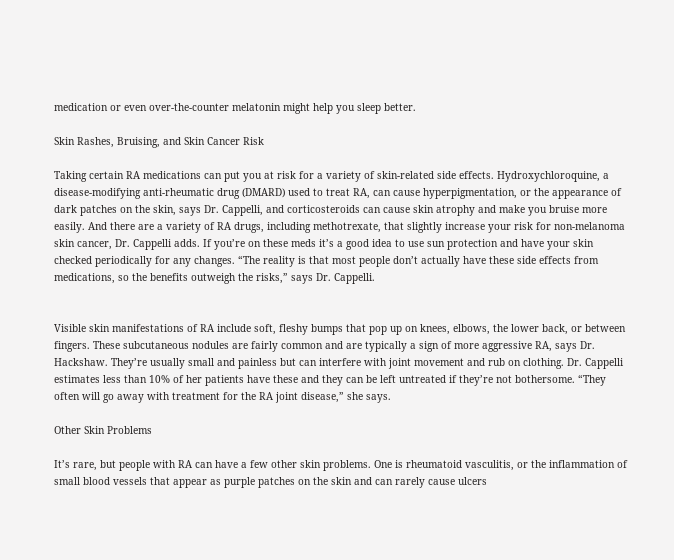medication or even over-the-counter melatonin might help you sleep better.

Skin Rashes, Bruising, and Skin Cancer Risk

Taking certain RA medications can put you at risk for a variety of skin-related side effects. Hydroxychloroquine, a disease-modifying anti-rheumatic drug (DMARD) used to treat RA, can cause hyperpigmentation, or the appearance of dark patches on the skin, says Dr. Cappelli, and corticosteroids can cause skin atrophy and make you bruise more easily. And there are a variety of RA drugs, including methotrexate, that slightly increase your risk for non-melanoma skin cancer, Dr. Cappelli adds. If you’re on these meds it’s a good idea to use sun protection and have your skin checked periodically for any changes. “The reality is that most people don’t actually have these side effects from medications, so the benefits outweigh the risks,” says Dr. Cappelli.


Visible skin manifestations of RA include soft, fleshy bumps that pop up on knees, elbows, the lower back, or between fingers. These subcutaneous nodules are fairly common and are typically a sign of more aggressive RA, says Dr. Hackshaw. They’re usually small and painless but can interfere with joint movement and rub on clothing. Dr. Cappelli estimates less than 10% of her patients have these and they can be left untreated if they’re not bothersome. “They often will go away with treatment for the RA joint disease,” she says.

Other Skin Problems

It’s rare, but people with RA can have a few other skin problems. One is rheumatoid vasculitis, or the inflammation of small blood vessels that appear as purple patches on the skin and can rarely cause ulcers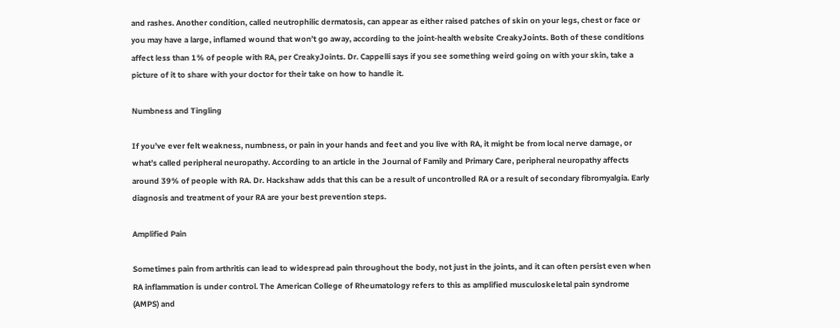and rashes. Another condition, called neutrophilic dermatosis, can appear as either raised patches of skin on your legs, chest or face or you may have a large, inflamed wound that won’t go away, according to the joint-health website CreakyJoints. Both of these conditions affect less than 1% of people with RA, per CreakyJoints. Dr. Cappelli says if you see something weird going on with your skin, take a picture of it to share with your doctor for their take on how to handle it.

Numbness and Tingling

If you’ve ever felt weakness, numbness, or pain in your hands and feet and you live with RA, it might be from local nerve damage, or what’s called peripheral neuropathy. According to an article in the Journal of Family and Primary Care, peripheral neuropathy affects around 39% of people with RA. Dr. Hackshaw adds that this can be a result of uncontrolled RA or a result of secondary fibromyalgia. Early diagnosis and treatment of your RA are your best prevention steps.

Amplified Pain

Sometimes pain from arthritis can lead to widespread pain throughout the body, not just in the joints, and it can often persist even when RA inflammation is under control. The American College of Rheumatology refers to this as amplified musculoskeletal pain syndrome (AMPS) and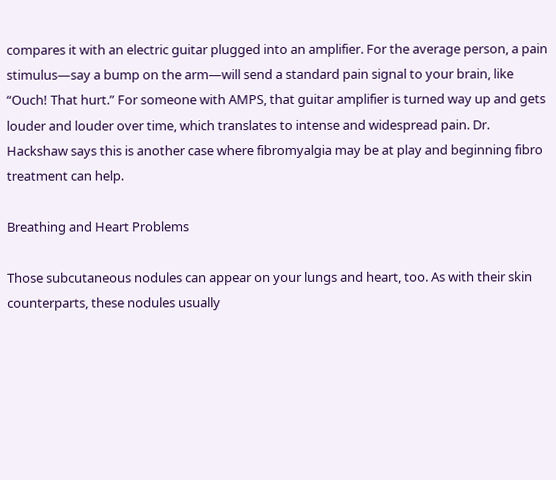compares it with an electric guitar plugged into an amplifier. For the average person, a pain stimulus—say a bump on the arm—will send a standard pain signal to your brain, like “Ouch! That hurt.” For someone with AMPS, that guitar amplifier is turned way up and gets louder and louder over time, which translates to intense and widespread pain. Dr. Hackshaw says this is another case where fibromyalgia may be at play and beginning fibro treatment can help.

Breathing and Heart Problems

Those subcutaneous nodules can appear on your lungs and heart, too. As with their skin counterparts, these nodules usually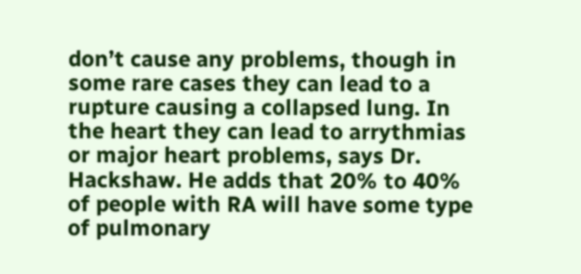don’t cause any problems, though in some rare cases they can lead to a rupture causing a collapsed lung. In the heart they can lead to arrythmias or major heart problems, says Dr. Hackshaw. He adds that 20% to 40% of people with RA will have some type of pulmonary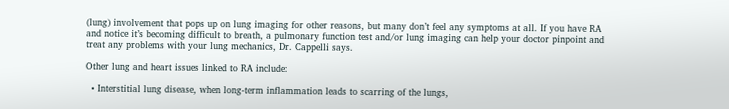(lung) involvement that pops up on lung imaging for other reasons, but many don’t feel any symptoms at all. If you have RA and notice it’s becoming difficult to breath, a pulmonary function test and/or lung imaging can help your doctor pinpoint and treat any problems with your lung mechanics, Dr. Cappelli says.

Other lung and heart issues linked to RA include:

  • Interstitial lung disease, when long-term inflammation leads to scarring of the lungs,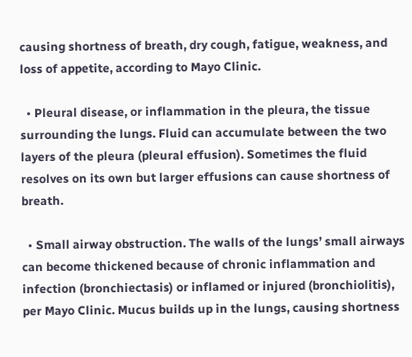causing shortness of breath, dry cough, fatigue, weakness, and loss of appetite, according to Mayo Clinic.

  • Pleural disease, or inflammation in the pleura, the tissue surrounding the lungs. Fluid can accumulate between the two layers of the pleura (pleural effusion). Sometimes the fluid resolves on its own but larger effusions can cause shortness of breath.

  • Small airway obstruction. The walls of the lungs’ small airways can become thickened because of chronic inflammation and infection (bronchiectasis) or inflamed or injured (bronchiolitis), per Mayo Clinic. Mucus builds up in the lungs, causing shortness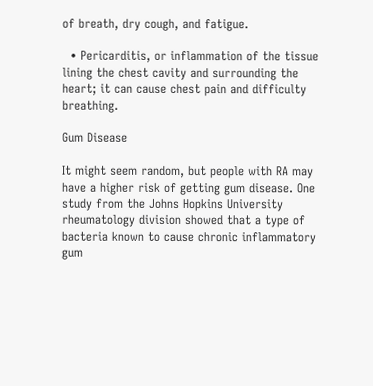of breath, dry cough, and fatigue.

  • Pericarditis, or inflammation of the tissue lining the chest cavity and surrounding the heart; it can cause chest pain and difficulty breathing.

Gum Disease

It might seem random, but people with RA may have a higher risk of getting gum disease. One study from the Johns Hopkins University rheumatology division showed that a type of bacteria known to cause chronic inflammatory gum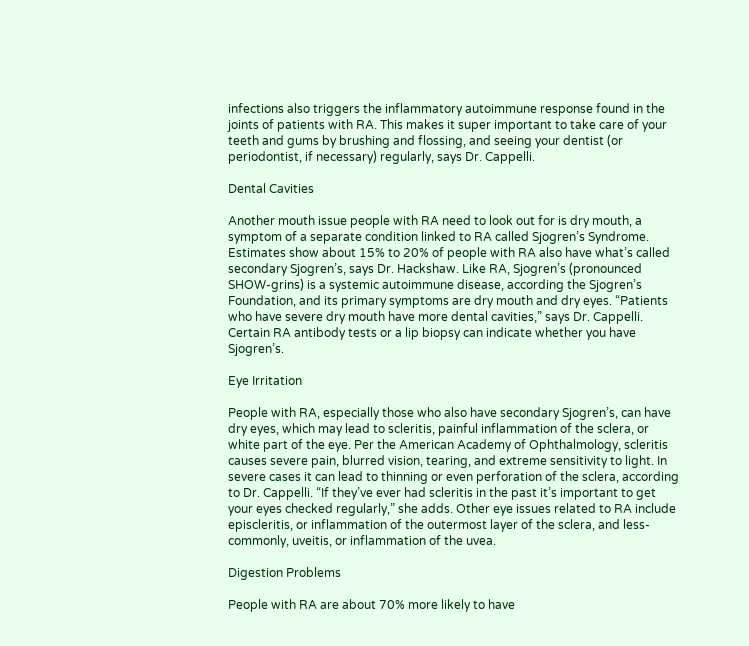infections also triggers the inflammatory autoimmune response found in the joints of patients with RA. This makes it super important to take care of your teeth and gums by brushing and flossing, and seeing your dentist (or periodontist, if necessary) regularly, says Dr. Cappelli.

Dental Cavities

Another mouth issue people with RA need to look out for is dry mouth, a symptom of a separate condition linked to RA called Sjogren’s Syndrome. Estimates show about 15% to 20% of people with RA also have what’s called secondary Sjogren’s, says Dr. Hackshaw. Like RA, Sjogren’s (pronounced SHOW-grins) is a systemic autoimmune disease, according the Sjogren’s Foundation, and its primary symptoms are dry mouth and dry eyes. “Patients who have severe dry mouth have more dental cavities,” says Dr. Cappelli. Certain RA antibody tests or a lip biopsy can indicate whether you have Sjogren’s.

Eye Irritation

People with RA, especially those who also have secondary Sjogren’s, can have dry eyes, which may lead to scleritis, painful inflammation of the sclera, or white part of the eye. Per the American Academy of Ophthalmology, scleritis causes severe pain, blurred vision, tearing, and extreme sensitivity to light. In severe cases it can lead to thinning or even perforation of the sclera, according to Dr. Cappelli. “If they’ve ever had scleritis in the past it’s important to get your eyes checked regularly,” she adds. Other eye issues related to RA include episcleritis, or inflammation of the outermost layer of the sclera, and less-commonly, uveitis, or inflammation of the uvea.

Digestion Problems

People with RA are about 70% more likely to have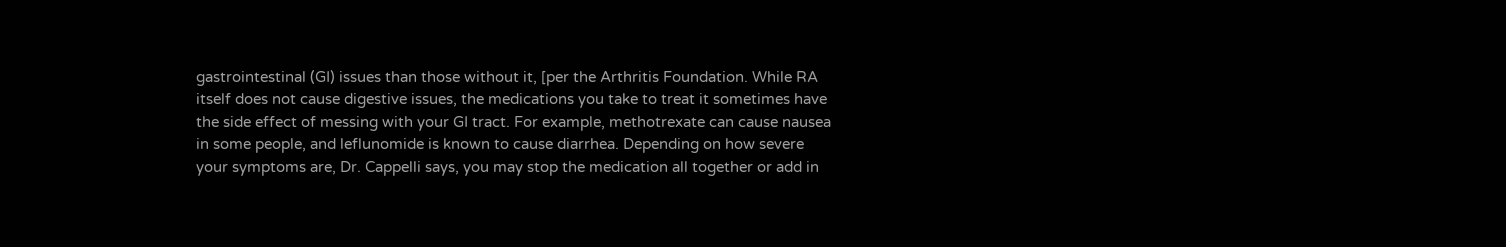gastrointestinal (GI) issues than those without it, [per the Arthritis Foundation. While RA itself does not cause digestive issues, the medications you take to treat it sometimes have the side effect of messing with your GI tract. For example, methotrexate can cause nausea in some people, and leflunomide is known to cause diarrhea. Depending on how severe your symptoms are, Dr. Cappelli says, you may stop the medication all together or add in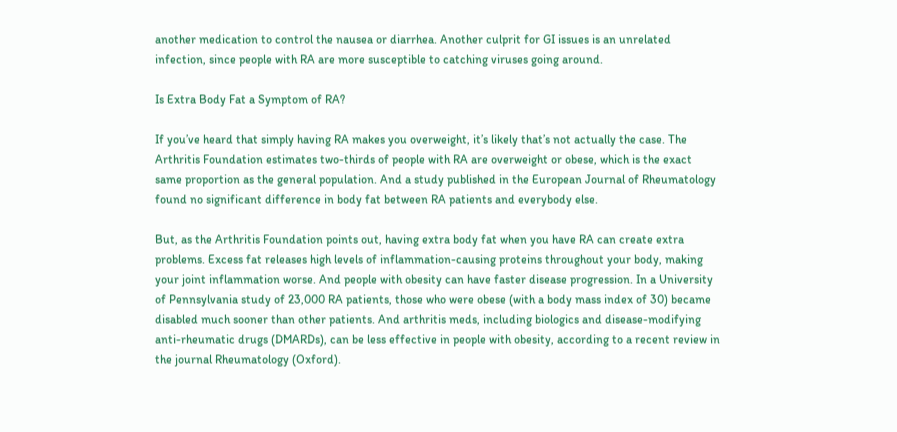another medication to control the nausea or diarrhea. Another culprit for GI issues is an unrelated infection, since people with RA are more susceptible to catching viruses going around.

Is Extra Body Fat a Symptom of RA?

If you’ve heard that simply having RA makes you overweight, it’s likely that’s not actually the case. The Arthritis Foundation estimates two-thirds of people with RA are overweight or obese, which is the exact same proportion as the general population. And a study published in the European Journal of Rheumatology found no significant difference in body fat between RA patients and everybody else.

But, as the Arthritis Foundation points out, having extra body fat when you have RA can create extra problems. Excess fat releases high levels of inflammation-causing proteins throughout your body, making your joint inflammation worse. And people with obesity can have faster disease progression. In a University of Pennsylvania study of 23,000 RA patients, those who were obese (with a body mass index of 30) became disabled much sooner than other patients. And arthritis meds, including biologics and disease-modifying anti-rheumatic drugs (DMARDs), can be less effective in people with obesity, according to a recent review in the journal Rheumatology (Oxford).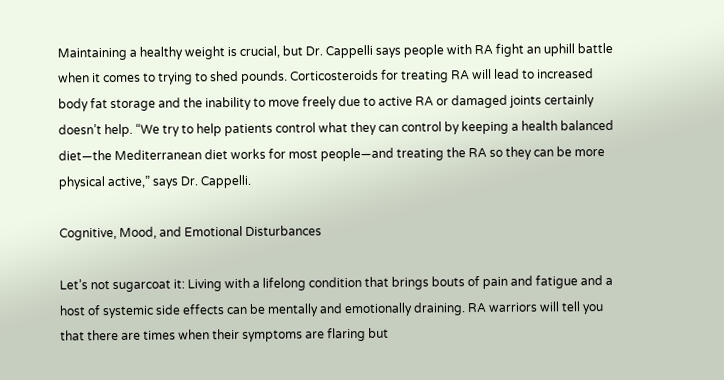Maintaining a healthy weight is crucial, but Dr. Cappelli says people with RA fight an uphill battle when it comes to trying to shed pounds. Corticosteroids for treating RA will lead to increased body fat storage and the inability to move freely due to active RA or damaged joints certainly doesn’t help. “We try to help patients control what they can control by keeping a health balanced diet—the Mediterranean diet works for most people—and treating the RA so they can be more physical active,” says Dr. Cappelli.

Cognitive, Mood, and Emotional Disturbances

Let’s not sugarcoat it: Living with a lifelong condition that brings bouts of pain and fatigue and a host of systemic side effects can be mentally and emotionally draining. RA warriors will tell you that there are times when their symptoms are flaring but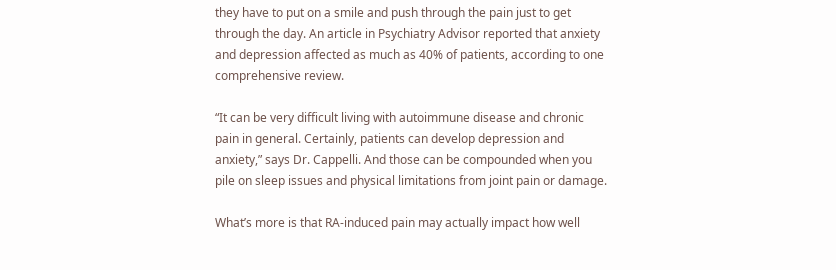they have to put on a smile and push through the pain just to get through the day. An article in Psychiatry Advisor reported that anxiety and depression affected as much as 40% of patients, according to one comprehensive review.

“It can be very difficult living with autoimmune disease and chronic pain in general. Certainly, patients can develop depression and anxiety,” says Dr. Cappelli. And those can be compounded when you pile on sleep issues and physical limitations from joint pain or damage.

What’s more is that RA-induced pain may actually impact how well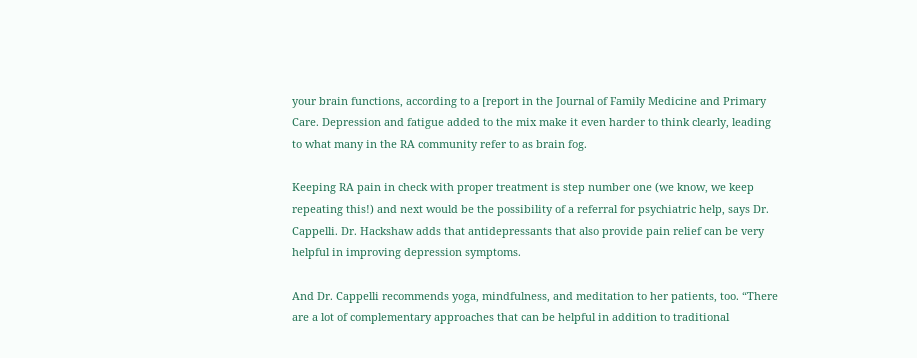your brain functions, according to a [report in the Journal of Family Medicine and Primary Care. Depression and fatigue added to the mix make it even harder to think clearly, leading to what many in the RA community refer to as brain fog.

Keeping RA pain in check with proper treatment is step number one (we know, we keep repeating this!) and next would be the possibility of a referral for psychiatric help, says Dr. Cappelli. Dr. Hackshaw adds that antidepressants that also provide pain relief can be very helpful in improving depression symptoms.

And Dr. Cappelli recommends yoga, mindfulness, and meditation to her patients, too. “There are a lot of complementary approaches that can be helpful in addition to traditional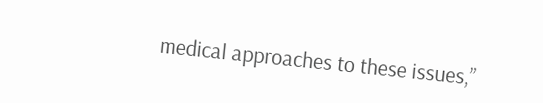medical approaches to these issues,”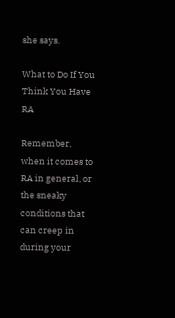she says.

What to Do If You Think You Have RA

Remember, when it comes to RA in general, or the sneaky conditions that can creep in during your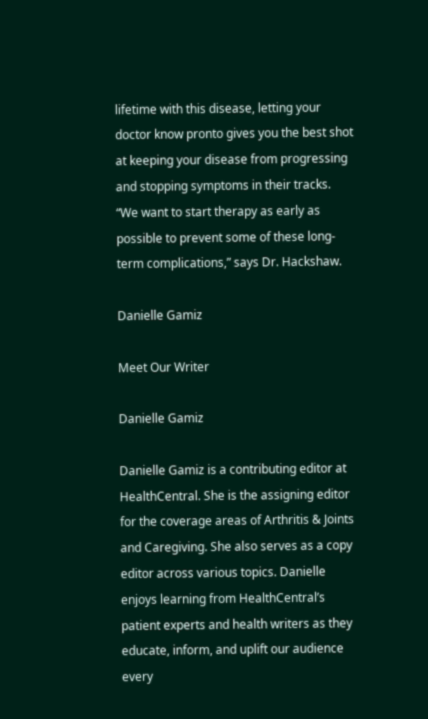lifetime with this disease, letting your doctor know pronto gives you the best shot at keeping your disease from progressing and stopping symptoms in their tracks. “We want to start therapy as early as possible to prevent some of these long-term complications,” says Dr. Hackshaw.

Danielle Gamiz

Meet Our Writer

Danielle Gamiz

Danielle Gamiz is a contributing editor at HealthCentral. She is the assigning editor for the coverage areas of Arthritis & Joints and Caregiving. She also serves as a copy editor across various topics. Danielle enjoys learning from HealthCentral’s patient experts and health writers as they educate, inform, and uplift our audience every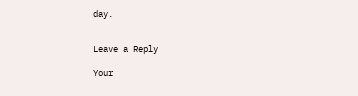day.


Leave a Reply

Your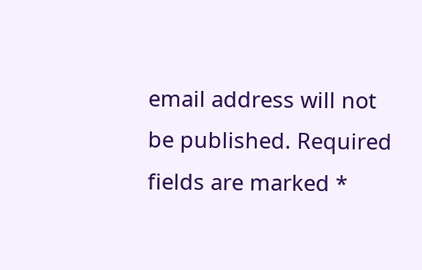email address will not be published. Required fields are marked *